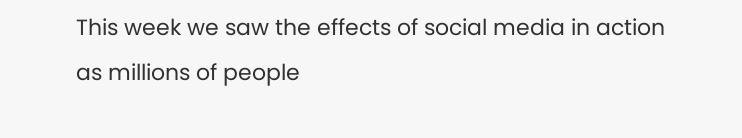This week we saw the effects of social media in action as millions of people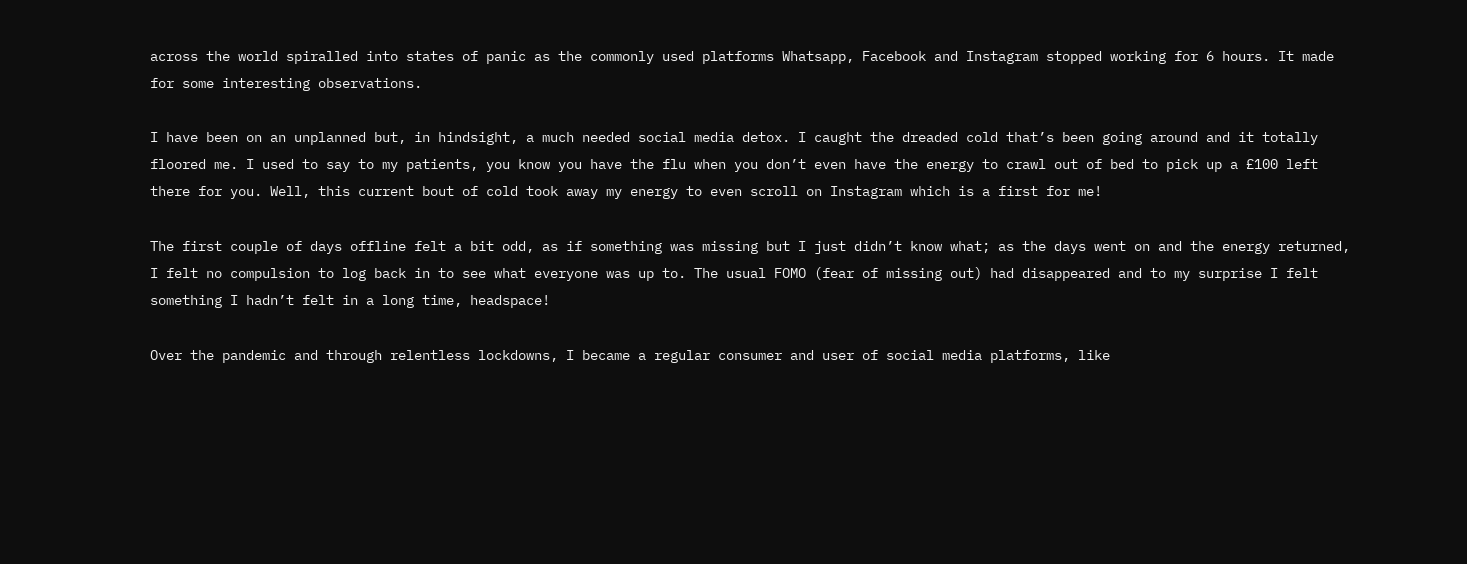across the world spiralled into states of panic as the commonly used platforms Whatsapp, Facebook and Instagram stopped working for 6 hours. It made for some interesting observations.

I have been on an unplanned but, in hindsight, a much needed social media detox. I caught the dreaded cold that’s been going around and it totally floored me. I used to say to my patients, you know you have the flu when you don’t even have the energy to crawl out of bed to pick up a £100 left there for you. Well, this current bout of cold took away my energy to even scroll on Instagram which is a first for me!

The first couple of days offline felt a bit odd, as if something was missing but I just didn’t know what; as the days went on and the energy returned, I felt no compulsion to log back in to see what everyone was up to. The usual FOMO (fear of missing out) had disappeared and to my surprise I felt something I hadn’t felt in a long time, headspace!

Over the pandemic and through relentless lockdowns, I became a regular consumer and user of social media platforms, like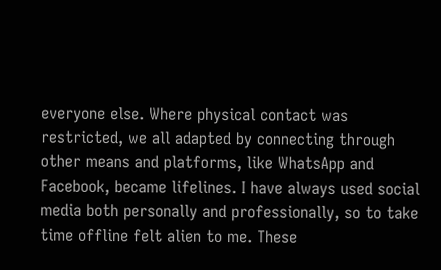everyone else. Where physical contact was restricted, we all adapted by connecting through other means and platforms, like WhatsApp and Facebook, became lifelines. I have always used social media both personally and professionally, so to take time offline felt alien to me. These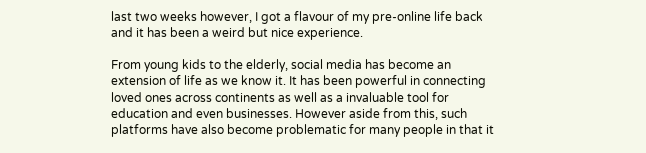last two weeks however, I got a flavour of my pre-online life back and it has been a weird but nice experience.

From young kids to the elderly, social media has become an extension of life as we know it. It has been powerful in connecting loved ones across continents as well as a invaluable tool for education and even businesses. However aside from this, such platforms have also become problematic for many people in that it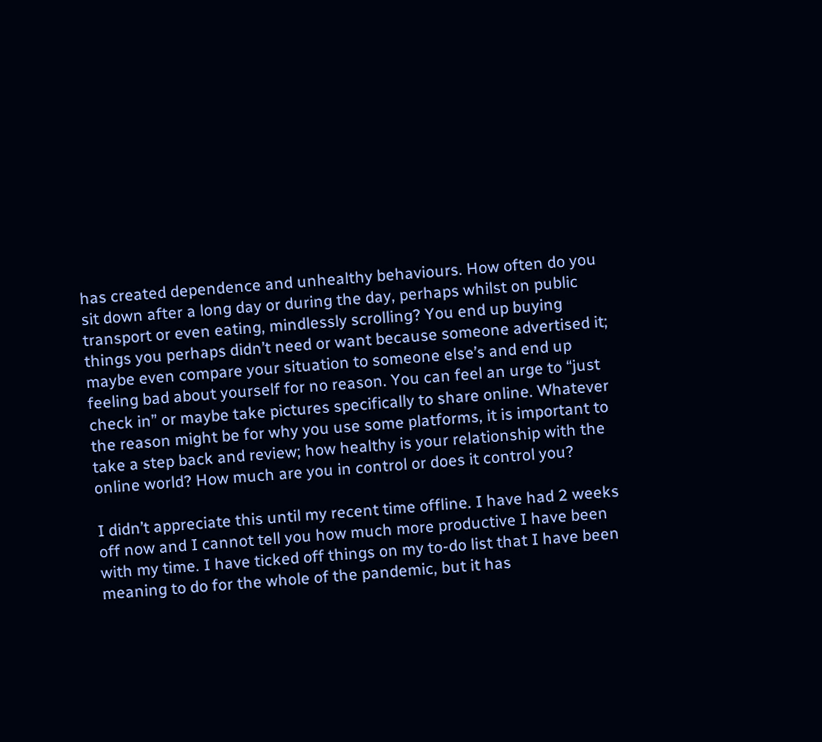has created dependence and unhealthy behaviours. How often do you sit down after a long day or during the day, perhaps whilst on public transport or even eating, mindlessly scrolling? You end up buying things you perhaps didn’t need or want because someone advertised it; maybe even compare your situation to someone else’s and end up feeling bad about yourself for no reason. You can feel an urge to “just check in” or maybe take pictures specifically to share online. Whatever the reason might be for why you use some platforms, it is important to take a step back and review; how healthy is your relationship with the online world? How much are you in control or does it control you?

I didn’t appreciate this until my recent time offline. I have had 2 weeks off now and I cannot tell you how much more productive I have been with my time. I have ticked off things on my to-do list that I have been meaning to do for the whole of the pandemic, but it has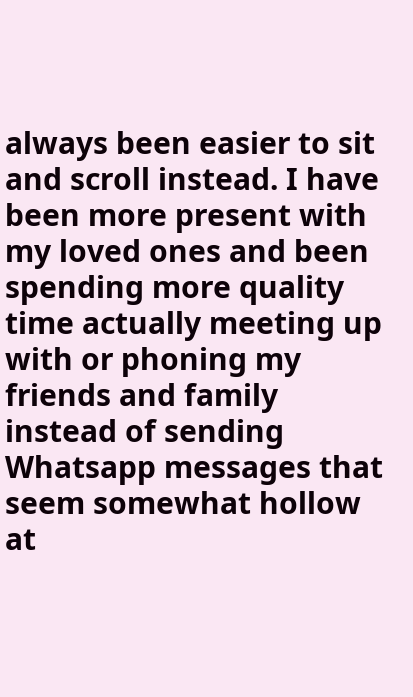always been easier to sit and scroll instead. I have been more present with my loved ones and been spending more quality time actually meeting up with or phoning my friends and family instead of sending Whatsapp messages that seem somewhat hollow at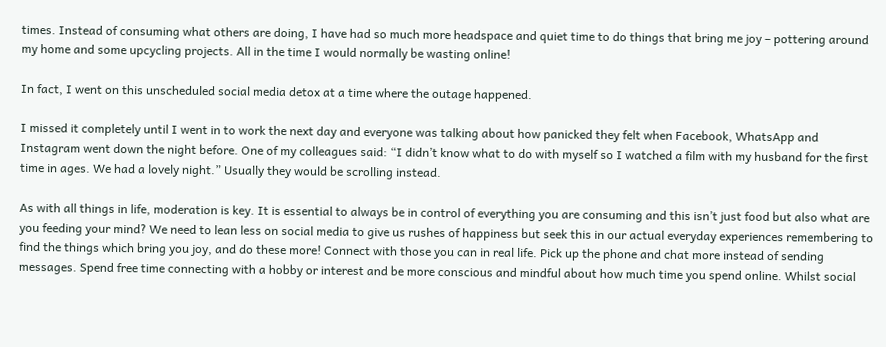times. Instead of consuming what others are doing, I have had so much more headspace and quiet time to do things that bring me joy – pottering around my home and some upcycling projects. All in the time I would normally be wasting online!

In fact, I went on this unscheduled social media detox at a time where the outage happened.

I missed it completely until I went in to work the next day and everyone was talking about how panicked they felt when Facebook, WhatsApp and Instagram went down the night before. One of my colleagues said: “I didn’t know what to do with myself so I watched a film with my husband for the first time in ages. We had a lovely night.” Usually they would be scrolling instead.

As with all things in life, moderation is key. It is essential to always be in control of everything you are consuming and this isn’t just food but also what are you feeding your mind? We need to lean less on social media to give us rushes of happiness but seek this in our actual everyday experiences remembering to find the things which bring you joy, and do these more! Connect with those you can in real life. Pick up the phone and chat more instead of sending messages. Spend free time connecting with a hobby or interest and be more conscious and mindful about how much time you spend online. Whilst social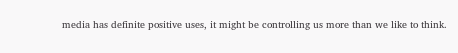media has definite positive uses, it might be controlling us more than we like to think.